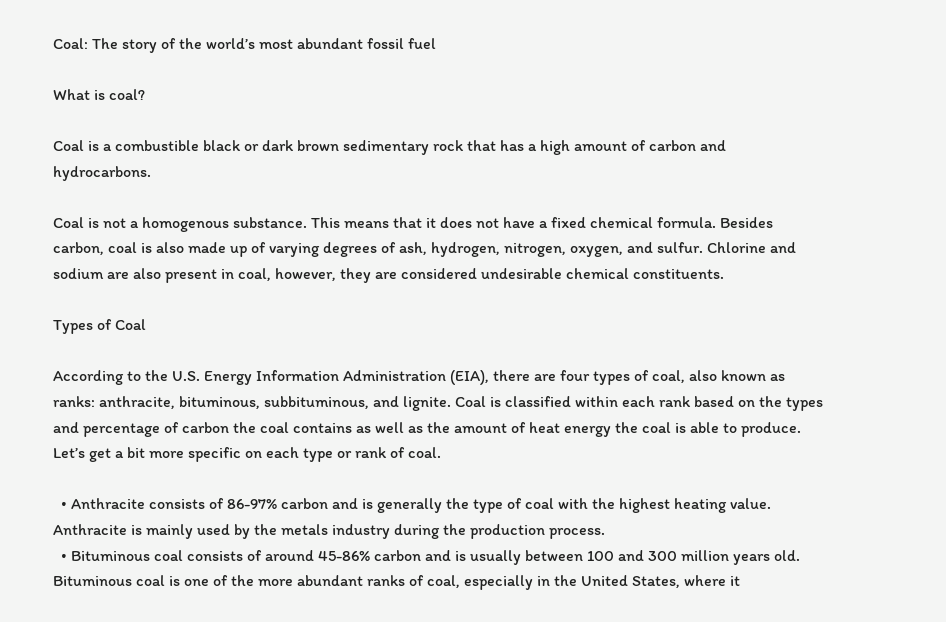Coal: The story of the world’s most abundant fossil fuel

What is coal?

Coal is a combustible black or dark brown sedimentary rock that has a high amount of carbon and hydrocarbons.

Coal is not a homogenous substance. This means that it does not have a fixed chemical formula. Besides carbon, coal is also made up of varying degrees of ash, hydrogen, nitrogen, oxygen, and sulfur. Chlorine and sodium are also present in coal, however, they are considered undesirable chemical constituents.

Types of Coal

According to the U.S. Energy Information Administration (EIA), there are four types of coal, also known as ranks: anthracite, bituminous, subbituminous, and lignite. Coal is classified within each rank based on the types and percentage of carbon the coal contains as well as the amount of heat energy the coal is able to produce. Let’s get a bit more specific on each type or rank of coal.

  • Anthracite consists of 86-97% carbon and is generally the type of coal with the highest heating value. Anthracite is mainly used by the metals industry during the production process.
  • Bituminous coal consists of around 45-86% carbon and is usually between 100 and 300 million years old. Bituminous coal is one of the more abundant ranks of coal, especially in the United States, where it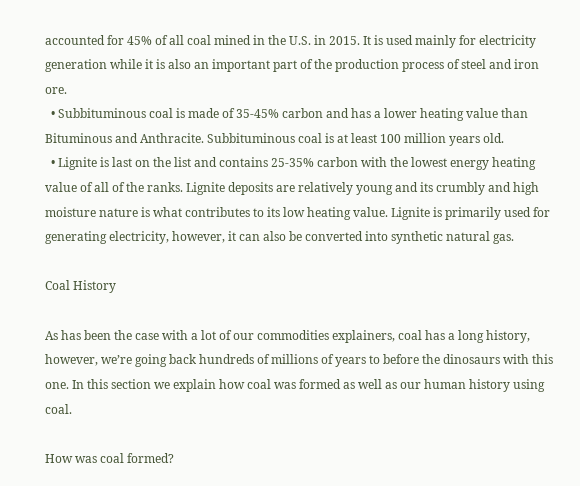accounted for 45% of all coal mined in the U.S. in 2015. It is used mainly for electricity generation while it is also an important part of the production process of steel and iron ore.
  • Subbituminous coal is made of 35-45% carbon and has a lower heating value than Bituminous and Anthracite. Subbituminous coal is at least 100 million years old.
  • Lignite is last on the list and contains 25-35% carbon with the lowest energy heating value of all of the ranks. Lignite deposits are relatively young and its crumbly and high moisture nature is what contributes to its low heating value. Lignite is primarily used for generating electricity, however, it can also be converted into synthetic natural gas.

Coal History

As has been the case with a lot of our commodities explainers, coal has a long history, however, we’re going back hundreds of millions of years to before the dinosaurs with this one. In this section we explain how coal was formed as well as our human history using coal.

How was coal formed?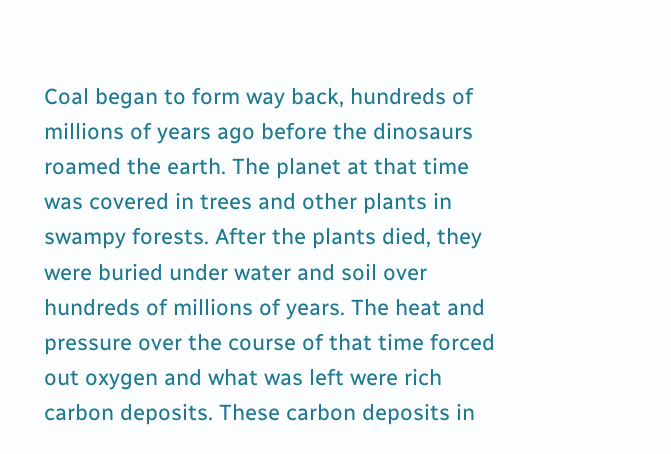Coal began to form way back, hundreds of millions of years ago before the dinosaurs roamed the earth. The planet at that time was covered in trees and other plants in swampy forests. After the plants died, they were buried under water and soil over hundreds of millions of years. The heat and pressure over the course of that time forced out oxygen and what was left were rich carbon deposits. These carbon deposits in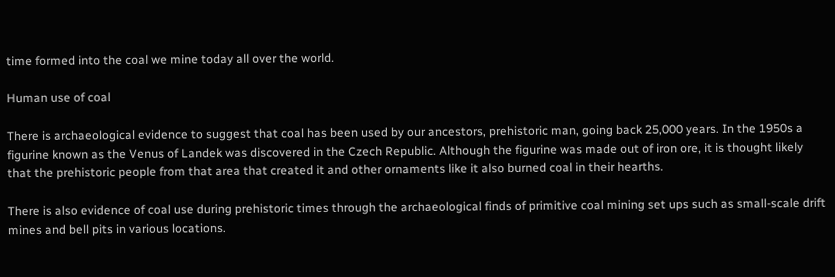time formed into the coal we mine today all over the world.

Human use of coal

There is archaeological evidence to suggest that coal has been used by our ancestors, prehistoric man, going back 25,000 years. In the 1950s a figurine known as the Venus of Landek was discovered in the Czech Republic. Although the figurine was made out of iron ore, it is thought likely that the prehistoric people from that area that created it and other ornaments like it also burned coal in their hearths.

There is also evidence of coal use during prehistoric times through the archaeological finds of primitive coal mining set ups such as small-scale drift mines and bell pits in various locations.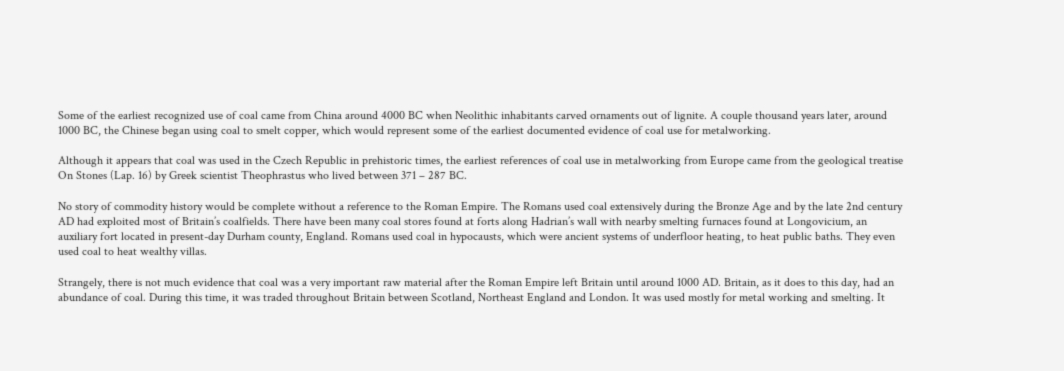Some of the earliest recognized use of coal came from China around 4000 BC when Neolithic inhabitants carved ornaments out of lignite. A couple thousand years later, around 1000 BC, the Chinese began using coal to smelt copper, which would represent some of the earliest documented evidence of coal use for metalworking.

Although it appears that coal was used in the Czech Republic in prehistoric times, the earliest references of coal use in metalworking from Europe came from the geological treatise On Stones (Lap. 16) by Greek scientist Theophrastus who lived between 371 – 287 BC.

No story of commodity history would be complete without a reference to the Roman Empire. The Romans used coal extensively during the Bronze Age and by the late 2nd century AD had exploited most of Britain’s coalfields. There have been many coal stores found at forts along Hadrian’s wall with nearby smelting furnaces found at Longovicium, an auxiliary fort located in present-day Durham county, England. Romans used coal in hypocausts, which were ancient systems of underfloor heating, to heat public baths. They even used coal to heat wealthy villas.

Strangely, there is not much evidence that coal was a very important raw material after the Roman Empire left Britain until around 1000 AD. Britain, as it does to this day, had an abundance of coal. During this time, it was traded throughout Britain between Scotland, Northeast England and London. It was used mostly for metal working and smelting. It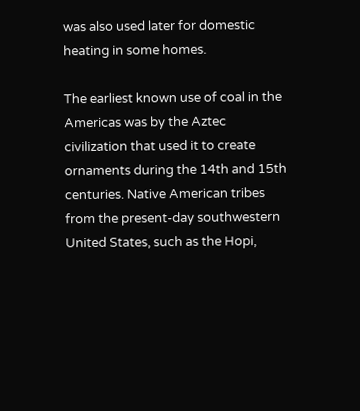was also used later for domestic heating in some homes.

The earliest known use of coal in the Americas was by the Aztec civilization that used it to create ornaments during the 14th and 15th centuries. Native American tribes from the present-day southwestern United States, such as the Hopi,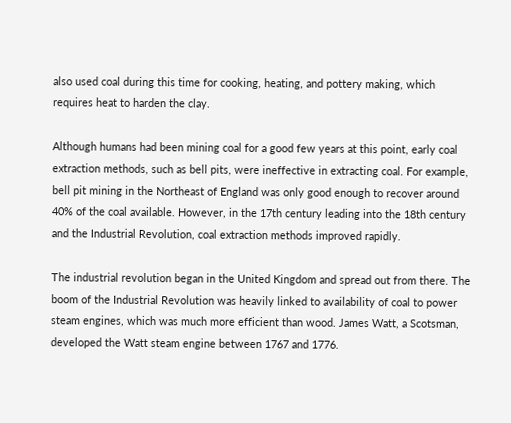also used coal during this time for cooking, heating, and pottery making, which requires heat to harden the clay.

Although humans had been mining coal for a good few years at this point, early coal extraction methods, such as bell pits, were ineffective in extracting coal. For example, bell pit mining in the Northeast of England was only good enough to recover around 40% of the coal available. However, in the 17th century leading into the 18th century and the Industrial Revolution, coal extraction methods improved rapidly.

The industrial revolution began in the United Kingdom and spread out from there. The boom of the Industrial Revolution was heavily linked to availability of coal to power steam engines, which was much more efficient than wood. James Watt, a Scotsman, developed the Watt steam engine between 1767 and 1776.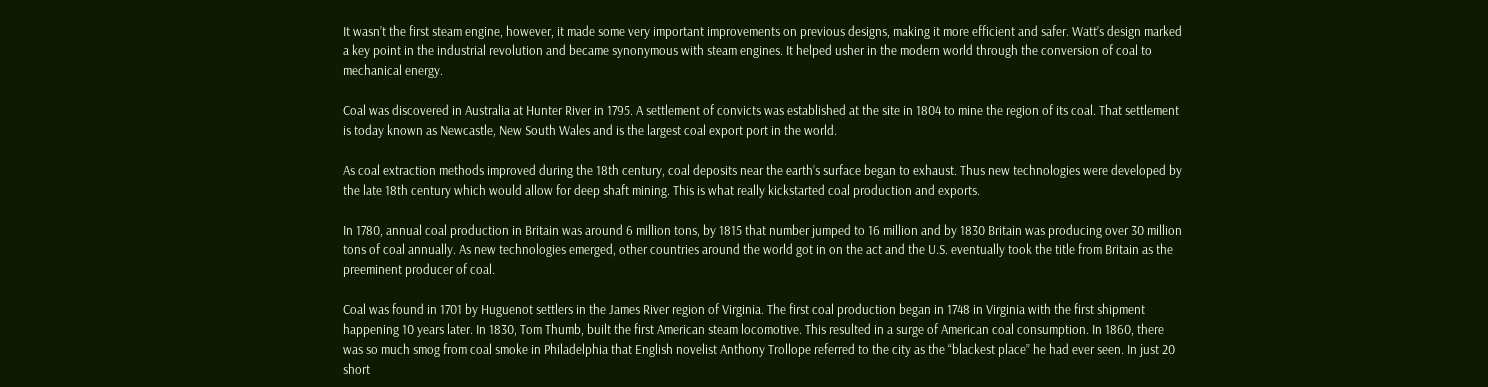It wasn’t the first steam engine, however, it made some very important improvements on previous designs, making it more efficient and safer. Watt’s design marked a key point in the industrial revolution and became synonymous with steam engines. It helped usher in the modern world through the conversion of coal to mechanical energy.

Coal was discovered in Australia at Hunter River in 1795. A settlement of convicts was established at the site in 1804 to mine the region of its coal. That settlement is today known as Newcastle, New South Wales and is the largest coal export port in the world.

As coal extraction methods improved during the 18th century, coal deposits near the earth’s surface began to exhaust. Thus new technologies were developed by the late 18th century which would allow for deep shaft mining. This is what really kickstarted coal production and exports.

In 1780, annual coal production in Britain was around 6 million tons, by 1815 that number jumped to 16 million and by 1830 Britain was producing over 30 million tons of coal annually. As new technologies emerged, other countries around the world got in on the act and the U.S. eventually took the title from Britain as the preeminent producer of coal.

Coal was found in 1701 by Huguenot settlers in the James River region of Virginia. The first coal production began in 1748 in Virginia with the first shipment happening 10 years later. In 1830, Tom Thumb, built the first American steam locomotive. This resulted in a surge of American coal consumption. In 1860, there was so much smog from coal smoke in Philadelphia that English novelist Anthony Trollope referred to the city as the “blackest place” he had ever seen. In just 20 short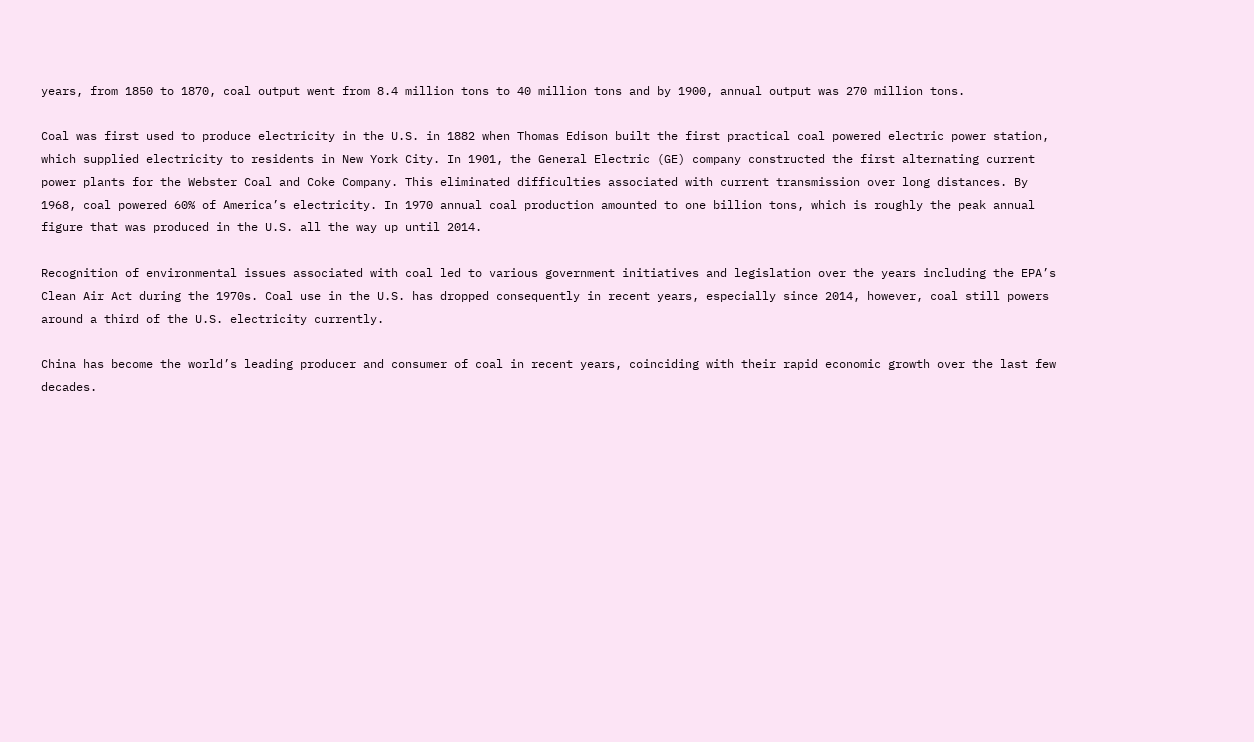years, from 1850 to 1870, coal output went from 8.4 million tons to 40 million tons and by 1900, annual output was 270 million tons.

Coal was first used to produce electricity in the U.S. in 1882 when Thomas Edison built the first practical coal powered electric power station, which supplied electricity to residents in New York City. In 1901, the General Electric (GE) company constructed the first alternating current power plants for the Webster Coal and Coke Company. This eliminated difficulties associated with current transmission over long distances. By 1968, coal powered 60% of America’s electricity. In 1970 annual coal production amounted to one billion tons, which is roughly the peak annual figure that was produced in the U.S. all the way up until 2014.

Recognition of environmental issues associated with coal led to various government initiatives and legislation over the years including the EPA’s Clean Air Act during the 1970s. Coal use in the U.S. has dropped consequently in recent years, especially since 2014, however, coal still powers around a third of the U.S. electricity currently.

China has become the world’s leading producer and consumer of coal in recent years, coinciding with their rapid economic growth over the last few decades.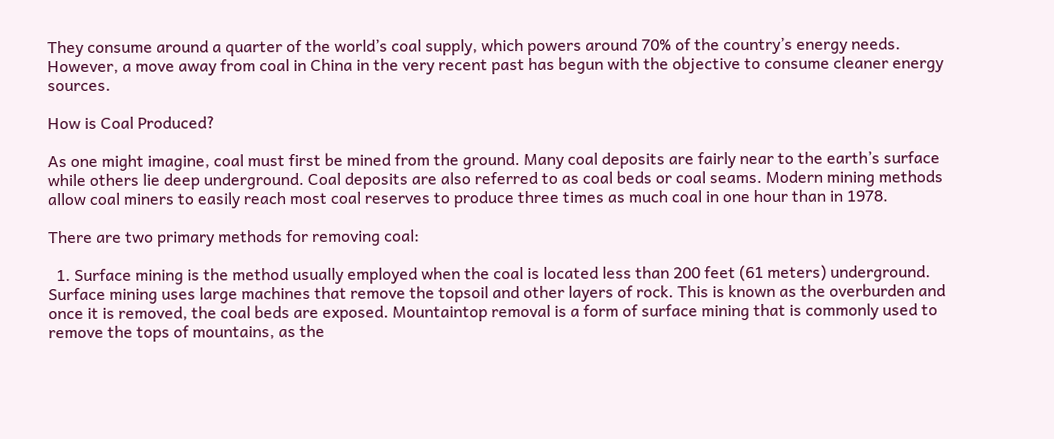They consume around a quarter of the world’s coal supply, which powers around 70% of the country’s energy needs. However, a move away from coal in China in the very recent past has begun with the objective to consume cleaner energy sources.

How is Coal Produced?

As one might imagine, coal must first be mined from the ground. Many coal deposits are fairly near to the earth’s surface while others lie deep underground. Coal deposits are also referred to as coal beds or coal seams. Modern mining methods allow coal miners to easily reach most coal reserves to produce three times as much coal in one hour than in 1978.

There are two primary methods for removing coal:

  1. Surface mining is the method usually employed when the coal is located less than 200 feet (61 meters) underground. Surface mining uses large machines that remove the topsoil and other layers of rock. This is known as the overburden and once it is removed, the coal beds are exposed. Mountaintop removal is a form of surface mining that is commonly used to remove the tops of mountains, as the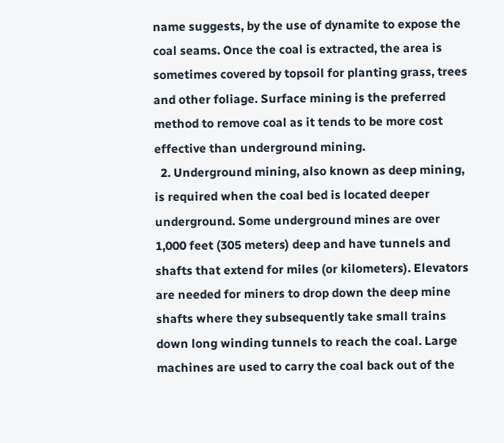name suggests, by the use of dynamite to expose the coal seams. Once the coal is extracted, the area is sometimes covered by topsoil for planting grass, trees and other foliage. Surface mining is the preferred method to remove coal as it tends to be more cost effective than underground mining.
  2. Underground mining, also known as deep mining, is required when the coal bed is located deeper underground. Some underground mines are over 1,000 feet (305 meters) deep and have tunnels and shafts that extend for miles (or kilometers). Elevators are needed for miners to drop down the deep mine shafts where they subsequently take small trains down long winding tunnels to reach the coal. Large machines are used to carry the coal back out of the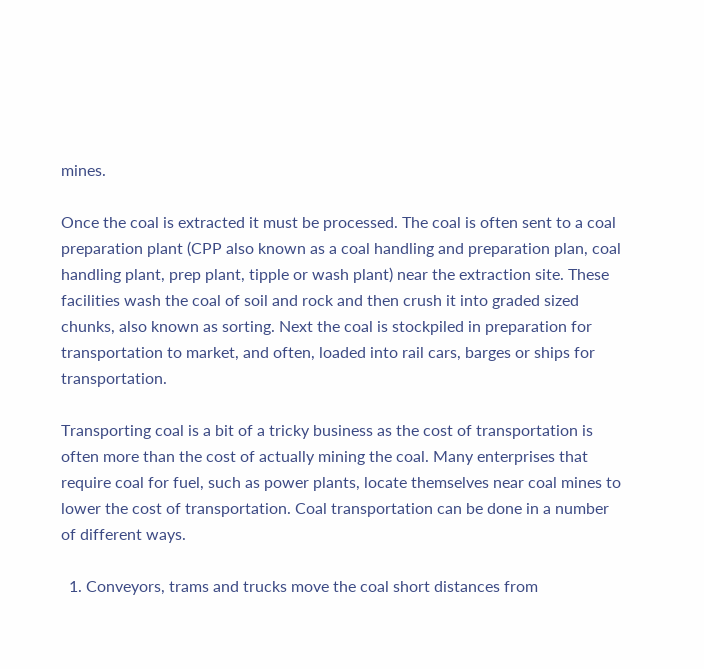mines.

Once the coal is extracted it must be processed. The coal is often sent to a coal preparation plant (CPP also known as a coal handling and preparation plan, coal handling plant, prep plant, tipple or wash plant) near the extraction site. These facilities wash the coal of soil and rock and then crush it into graded sized chunks, also known as sorting. Next the coal is stockpiled in preparation for transportation to market, and often, loaded into rail cars, barges or ships for transportation.

Transporting coal is a bit of a tricky business as the cost of transportation is often more than the cost of actually mining the coal. Many enterprises that require coal for fuel, such as power plants, locate themselves near coal mines to lower the cost of transportation. Coal transportation can be done in a number of different ways.

  1. Conveyors, trams and trucks move the coal short distances from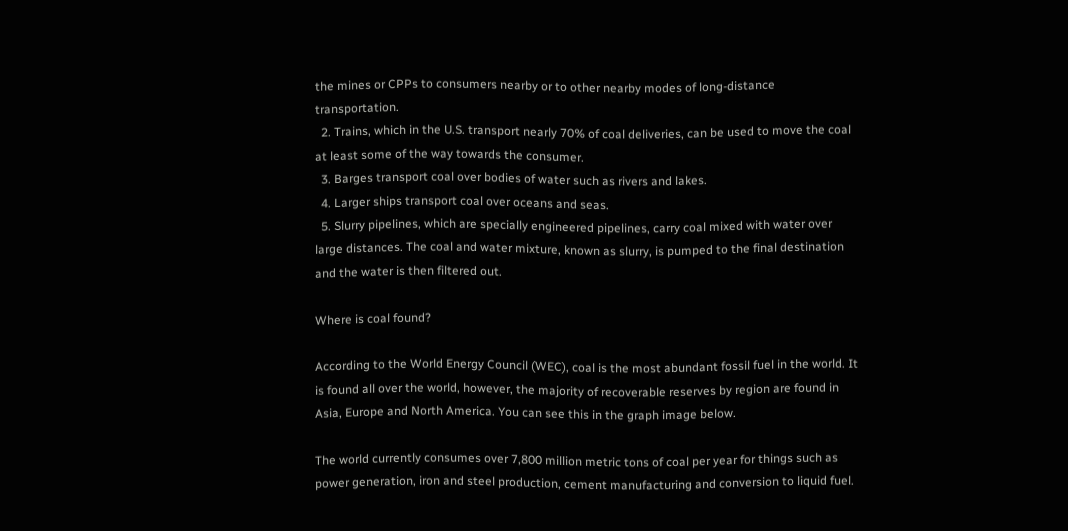the mines or CPPs to consumers nearby or to other nearby modes of long-distance transportation.
  2. Trains, which in the U.S. transport nearly 70% of coal deliveries, can be used to move the coal at least some of the way towards the consumer.
  3. Barges transport coal over bodies of water such as rivers and lakes.
  4. Larger ships transport coal over oceans and seas.
  5. Slurry pipelines, which are specially engineered pipelines, carry coal mixed with water over large distances. The coal and water mixture, known as slurry, is pumped to the final destination and the water is then filtered out.

Where is coal found?

According to the World Energy Council (WEC), coal is the most abundant fossil fuel in the world. It is found all over the world, however, the majority of recoverable reserves by region are found in Asia, Europe and North America. You can see this in the graph image below.

The world currently consumes over 7,800 million metric tons of coal per year for things such as power generation, iron and steel production, cement manufacturing and conversion to liquid fuel.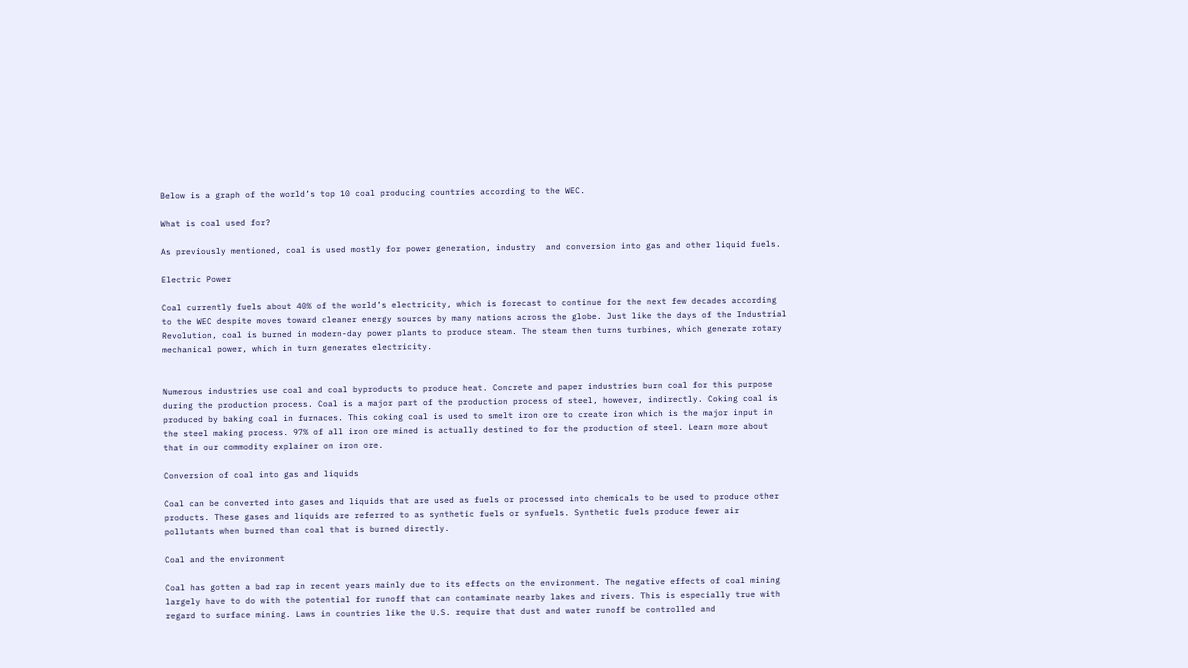Below is a graph of the world’s top 10 coal producing countries according to the WEC.

What is coal used for?

As previously mentioned, coal is used mostly for power generation, industry  and conversion into gas and other liquid fuels.

Electric Power

Coal currently fuels about 40% of the world’s electricity, which is forecast to continue for the next few decades according to the WEC despite moves toward cleaner energy sources by many nations across the globe. Just like the days of the Industrial Revolution, coal is burned in modern-day power plants to produce steam. The steam then turns turbines, which generate rotary mechanical power, which in turn generates electricity.


Numerous industries use coal and coal byproducts to produce heat. Concrete and paper industries burn coal for this purpose during the production process. Coal is a major part of the production process of steel, however, indirectly. Coking coal is produced by baking coal in furnaces. This coking coal is used to smelt iron ore to create iron which is the major input in the steel making process. 97% of all iron ore mined is actually destined to for the production of steel. Learn more about that in our commodity explainer on iron ore.

Conversion of coal into gas and liquids

Coal can be converted into gases and liquids that are used as fuels or processed into chemicals to be used to produce other products. These gases and liquids are referred to as synthetic fuels or synfuels. Synthetic fuels produce fewer air pollutants when burned than coal that is burned directly.

Coal and the environment

Coal has gotten a bad rap in recent years mainly due to its effects on the environment. The negative effects of coal mining largely have to do with the potential for runoff that can contaminate nearby lakes and rivers. This is especially true with regard to surface mining. Laws in countries like the U.S. require that dust and water runoff be controlled and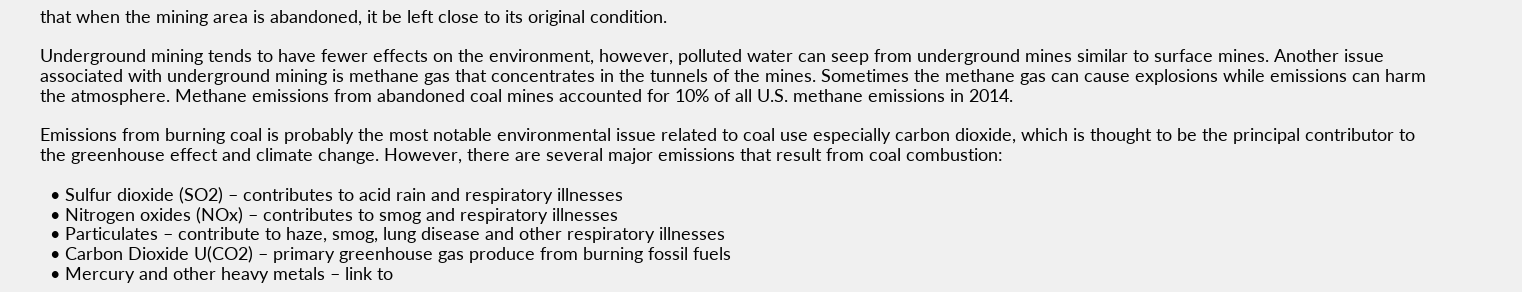that when the mining area is abandoned, it be left close to its original condition.

Underground mining tends to have fewer effects on the environment, however, polluted water can seep from underground mines similar to surface mines. Another issue associated with underground mining is methane gas that concentrates in the tunnels of the mines. Sometimes the methane gas can cause explosions while emissions can harm the atmosphere. Methane emissions from abandoned coal mines accounted for 10% of all U.S. methane emissions in 2014.

Emissions from burning coal is probably the most notable environmental issue related to coal use especially carbon dioxide, which is thought to be the principal contributor to the greenhouse effect and climate change. However, there are several major emissions that result from coal combustion:

  • Sulfur dioxide (SO2) – contributes to acid rain and respiratory illnesses
  • Nitrogen oxides (NOx) – contributes to smog and respiratory illnesses
  • Particulates – contribute to haze, smog, lung disease and other respiratory illnesses
  • Carbon Dioxide U(CO2) – primary greenhouse gas produce from burning fossil fuels
  • Mercury and other heavy metals – link to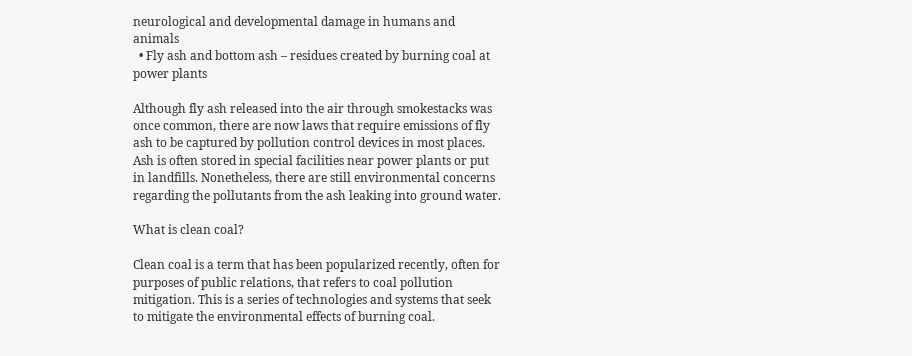neurological and developmental damage in humans and animals
  • Fly ash and bottom ash – residues created by burning coal at power plants

Although fly ash released into the air through smokestacks was once common, there are now laws that require emissions of fly ash to be captured by pollution control devices in most places. Ash is often stored in special facilities near power plants or put in landfills. Nonetheless, there are still environmental concerns regarding the pollutants from the ash leaking into ground water.

What is clean coal?

Clean coal is a term that has been popularized recently, often for purposes of public relations, that refers to coal pollution mitigation. This is a series of technologies and systems that seek to mitigate the environmental effects of burning coal.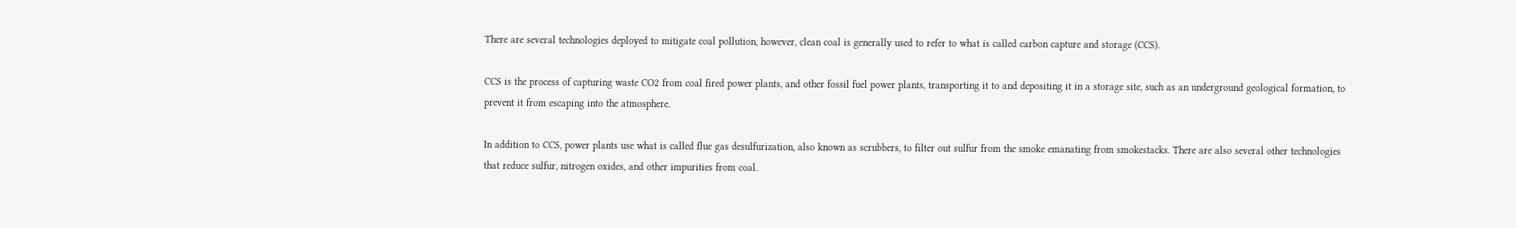There are several technologies deployed to mitigate coal pollution, however, clean coal is generally used to refer to what is called carbon capture and storage (CCS).

CCS is the process of capturing waste CO2 from coal fired power plants, and other fossil fuel power plants, transporting it to and depositing it in a storage site, such as an underground geological formation, to prevent it from escaping into the atmosphere.

In addition to CCS, power plants use what is called flue gas desulfurization, also known as scrubbers, to filter out sulfur from the smoke emanating from smokestacks. There are also several other technologies that reduce sulfur, nitrogen oxides, and other impurities from coal.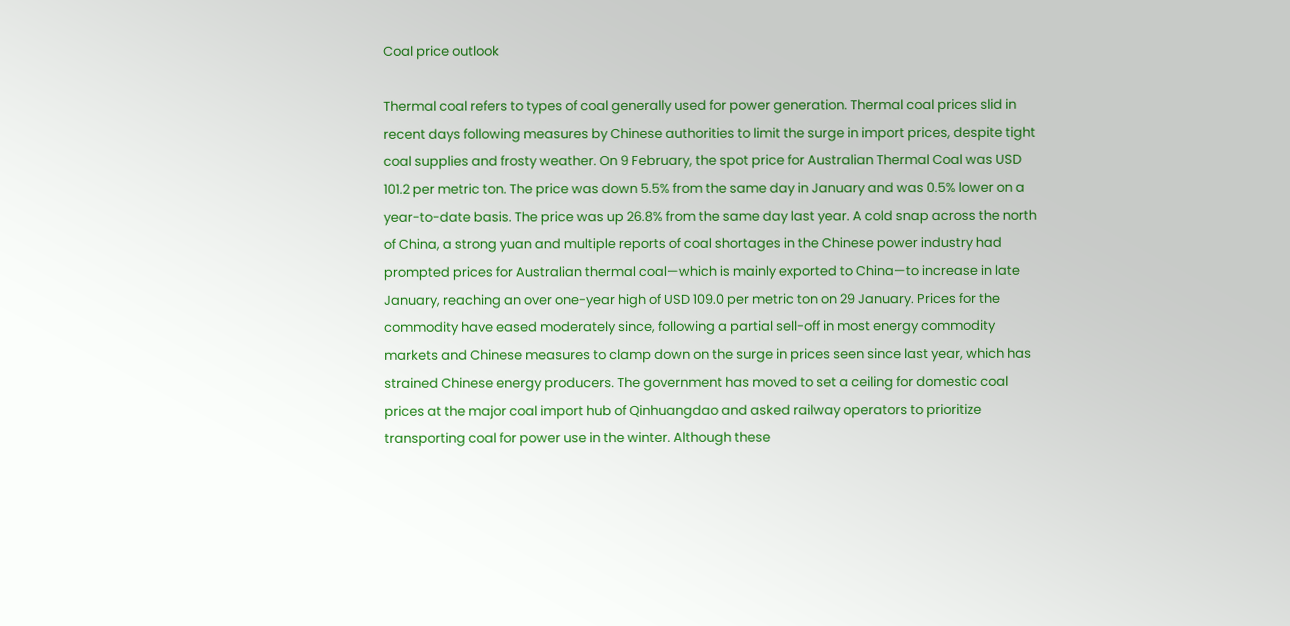Coal price outlook

Thermal coal refers to types of coal generally used for power generation. Thermal coal prices slid in recent days following measures by Chinese authorities to limit the surge in import prices, despite tight coal supplies and frosty weather. On 9 February, the spot price for Australian Thermal Coal was USD 101.2 per metric ton. The price was down 5.5% from the same day in January and was 0.5% lower on a year-to-date basis. The price was up 26.8% from the same day last year. A cold snap across the north of China, a strong yuan and multiple reports of coal shortages in the Chinese power industry had prompted prices for Australian thermal coal—which is mainly exported to China—to increase in late January, reaching an over one-year high of USD 109.0 per metric ton on 29 January. Prices for the commodity have eased moderately since, following a partial sell-off in most energy commodity markets and Chinese measures to clamp down on the surge in prices seen since last year, which has strained Chinese energy producers. The government has moved to set a ceiling for domestic coal prices at the major coal import hub of Qinhuangdao and asked railway operators to prioritize transporting coal for power use in the winter. Although these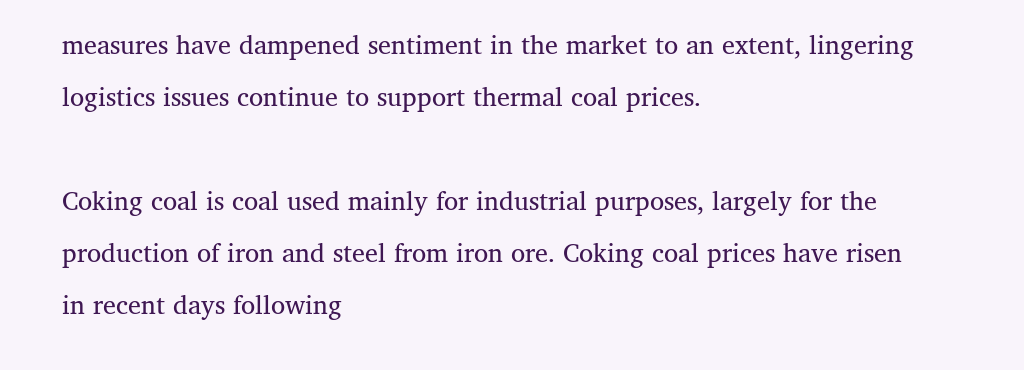measures have dampened sentiment in the market to an extent, lingering logistics issues continue to support thermal coal prices.

Coking coal is coal used mainly for industrial purposes, largely for the production of iron and steel from iron ore. Coking coal prices have risen in recent days following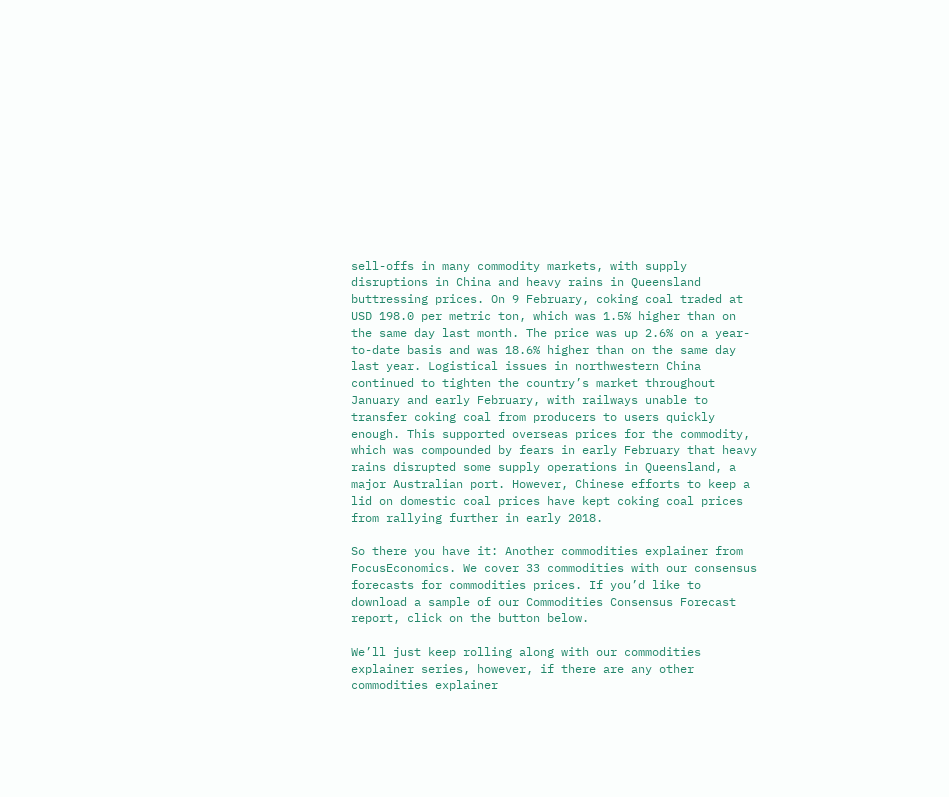sell-offs in many commodity markets, with supply disruptions in China and heavy rains in Queensland buttressing prices. On 9 February, coking coal traded at USD 198.0 per metric ton, which was 1.5% higher than on the same day last month. The price was up 2.6% on a year-to-date basis and was 18.6% higher than on the same day last year. Logistical issues in northwestern China continued to tighten the country’s market throughout January and early February, with railways unable to transfer coking coal from producers to users quickly enough. This supported overseas prices for the commodity, which was compounded by fears in early February that heavy rains disrupted some supply operations in Queensland, a major Australian port. However, Chinese efforts to keep a lid on domestic coal prices have kept coking coal prices from rallying further in early 2018.

So there you have it: Another commodities explainer from FocusEconomics. We cover 33 commodities with our consensus forecasts for commodities prices. If you’d like to download a sample of our Commodities Consensus Forecast report, click on the button below.

We’ll just keep rolling along with our commodities explainer series, however, if there are any other commodities explainer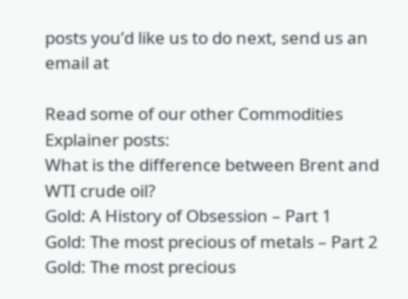posts you’d like us to do next, send us an email at

Read some of our other Commodities Explainer posts:
What is the difference between Brent and WTI crude oil?
Gold: A History of Obsession – Part 1
Gold: The most precious of metals – Part 2
Gold: The most precious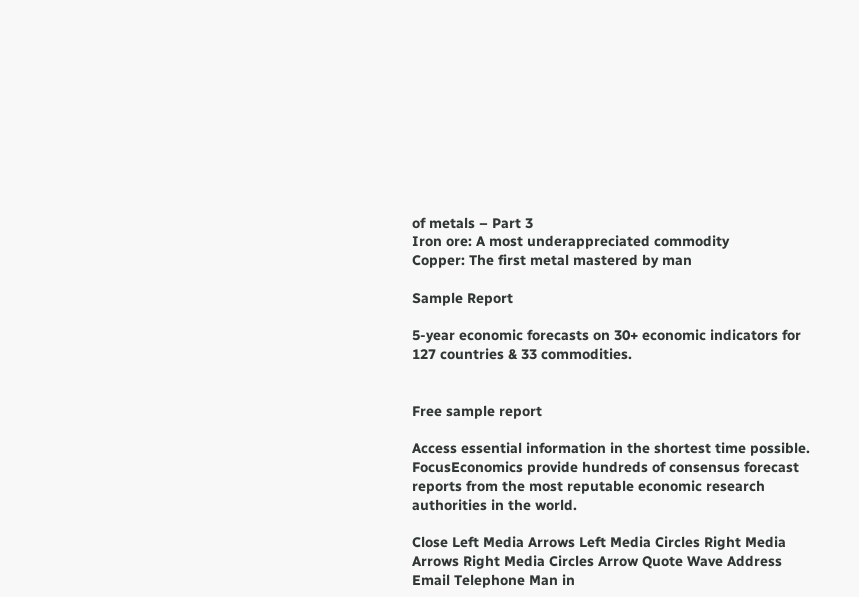of metals – Part 3
Iron ore: A most underappreciated commodity
Copper: The first metal mastered by man

Sample Report

5-year economic forecasts on 30+ economic indicators for 127 countries & 33 commodities.


Free sample report

Access essential information in the shortest time possible. FocusEconomics provide hundreds of consensus forecast reports from the most reputable economic research authorities in the world.

Close Left Media Arrows Left Media Circles Right Media Arrows Right Media Circles Arrow Quote Wave Address Email Telephone Man in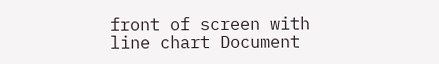front of screen with line chart Document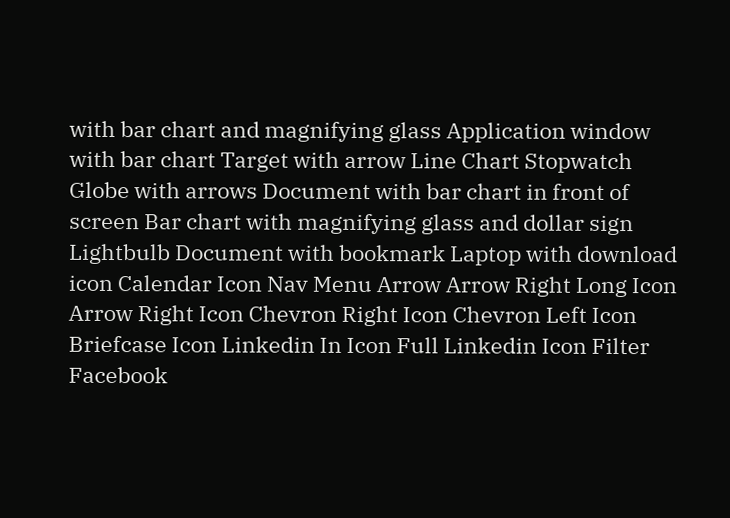with bar chart and magnifying glass Application window with bar chart Target with arrow Line Chart Stopwatch Globe with arrows Document with bar chart in front of screen Bar chart with magnifying glass and dollar sign Lightbulb Document with bookmark Laptop with download icon Calendar Icon Nav Menu Arrow Arrow Right Long Icon Arrow Right Icon Chevron Right Icon Chevron Left Icon Briefcase Icon Linkedin In Icon Full Linkedin Icon Filter Facebook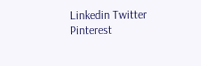Linkedin Twitter Pinterest